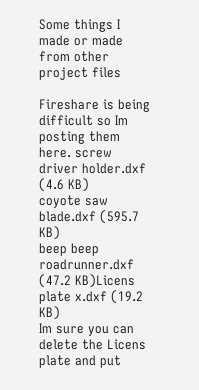Some things I made or made from other project files

Fireshare is being difficult so Im posting them here. screw driver holder.dxf (4.6 KB)
coyote saw blade.dxf (595.7 KB)
beep beep roadrunner.dxf (47.2 KB)Licens plate x.dxf (19.2 KB)
Im sure you can delete the Licens plate and put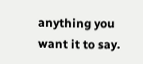anything you want it to say.